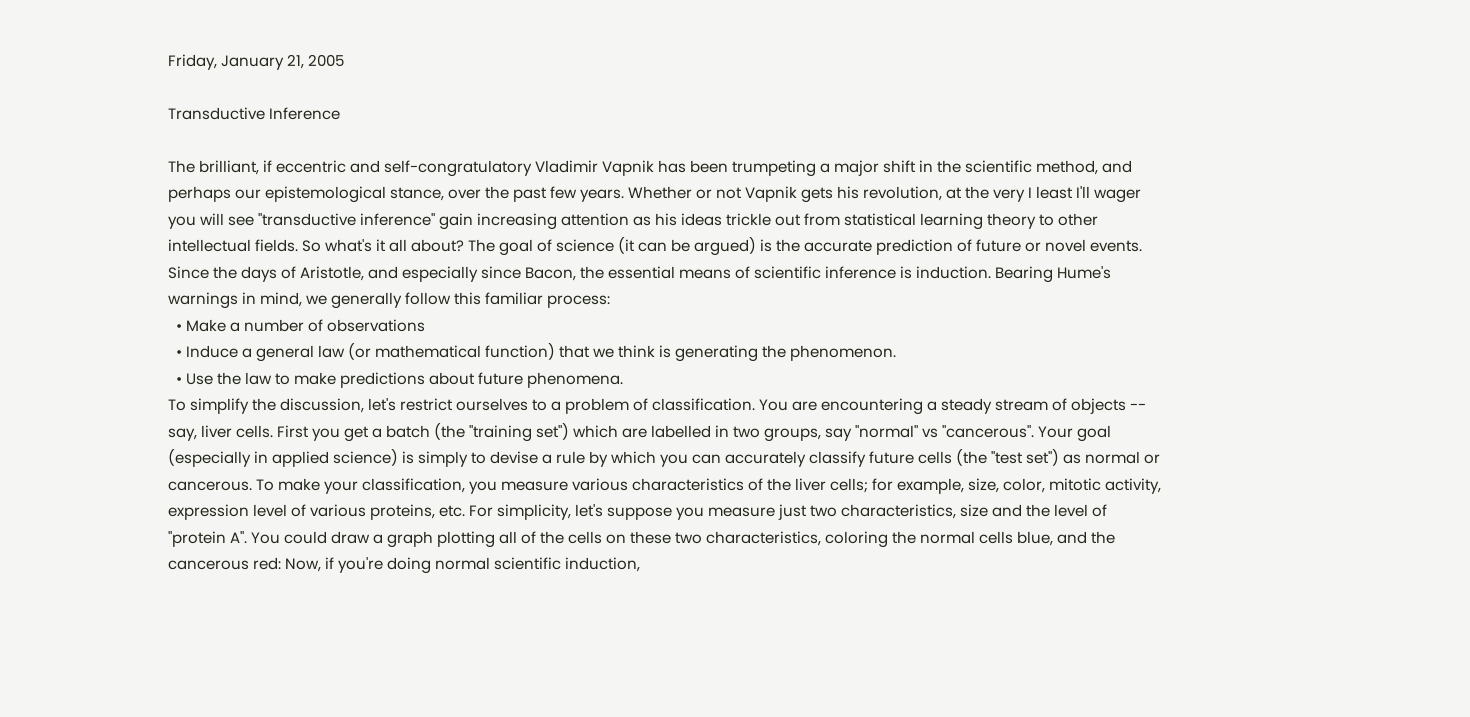Friday, January 21, 2005

Transductive Inference

The brilliant, if eccentric and self-congratulatory Vladimir Vapnik has been trumpeting a major shift in the scientific method, and perhaps our epistemological stance, over the past few years. Whether or not Vapnik gets his revolution, at the very I least I'll wager you will see "transductive inference" gain increasing attention as his ideas trickle out from statistical learning theory to other intellectual fields. So what's it all about? The goal of science (it can be argued) is the accurate prediction of future or novel events. Since the days of Aristotle, and especially since Bacon, the essential means of scientific inference is induction. Bearing Hume's warnings in mind, we generally follow this familiar process:
  • Make a number of observations
  • Induce a general law (or mathematical function) that we think is generating the phenomenon.
  • Use the law to make predictions about future phenomena.
To simplify the discussion, let's restrict ourselves to a problem of classification. You are encountering a steady stream of objects -- say, liver cells. First you get a batch (the "training set") which are labelled in two groups, say "normal" vs "cancerous". Your goal (especially in applied science) is simply to devise a rule by which you can accurately classify future cells (the "test set") as normal or cancerous. To make your classification, you measure various characteristics of the liver cells; for example, size, color, mitotic activity, expression level of various proteins, etc. For simplicity, let's suppose you measure just two characteristics, size and the level of "protein A". You could draw a graph plotting all of the cells on these two characteristics, coloring the normal cells blue, and the cancerous red: Now, if you're doing normal scientific induction,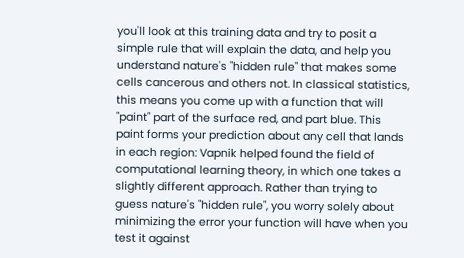you'll look at this training data and try to posit a simple rule that will explain the data, and help you understand nature's "hidden rule" that makes some cells cancerous and others not. In classical statistics, this means you come up with a function that will "paint" part of the surface red, and part blue. This paint forms your prediction about any cell that lands in each region: Vapnik helped found the field of computational learning theory, in which one takes a slightly different approach. Rather than trying to guess nature's "hidden rule", you worry solely about minimizing the error your function will have when you test it against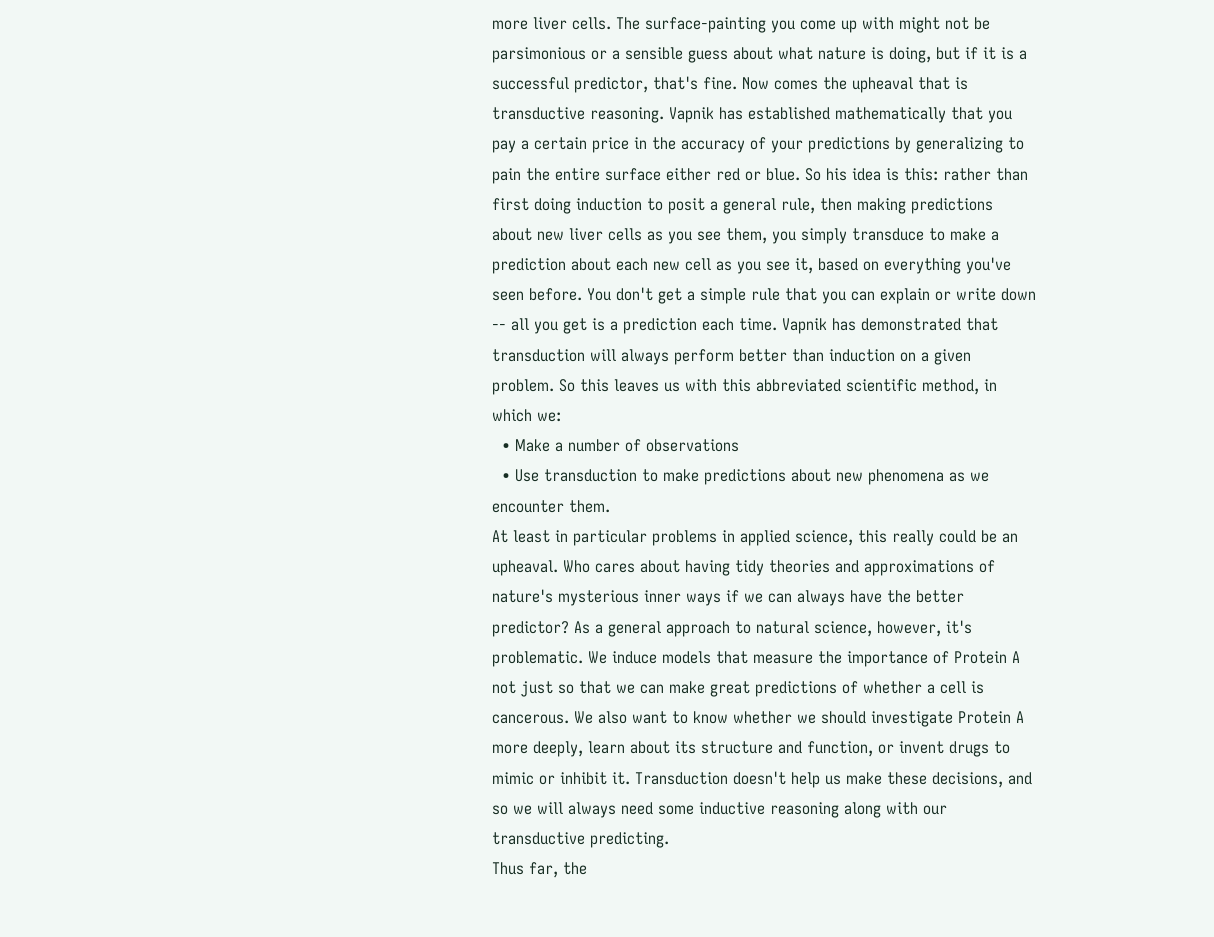more liver cells. The surface-painting you come up with might not be parsimonious or a sensible guess about what nature is doing, but if it is a successful predictor, that's fine. Now comes the upheaval that is transductive reasoning. Vapnik has established mathematically that you pay a certain price in the accuracy of your predictions by generalizing to pain the entire surface either red or blue. So his idea is this: rather than first doing induction to posit a general rule, then making predictions about new liver cells as you see them, you simply transduce to make a prediction about each new cell as you see it, based on everything you've seen before. You don't get a simple rule that you can explain or write down -- all you get is a prediction each time. Vapnik has demonstrated that transduction will always perform better than induction on a given problem. So this leaves us with this abbreviated scientific method, in which we:
  • Make a number of observations
  • Use transduction to make predictions about new phenomena as we encounter them.
At least in particular problems in applied science, this really could be an upheaval. Who cares about having tidy theories and approximations of nature's mysterious inner ways if we can always have the better predictor? As a general approach to natural science, however, it's problematic. We induce models that measure the importance of Protein A not just so that we can make great predictions of whether a cell is cancerous. We also want to know whether we should investigate Protein A more deeply, learn about its structure and function, or invent drugs to mimic or inhibit it. Transduction doesn't help us make these decisions, and so we will always need some inductive reasoning along with our transductive predicting.
Thus far, the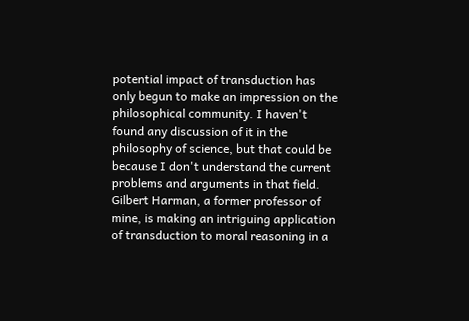potential impact of transduction has only begun to make an impression on the philosophical community. I haven't found any discussion of it in the philosophy of science, but that could be because I don't understand the current problems and arguments in that field. Gilbert Harman, a former professor of mine, is making an intriguing application of transduction to moral reasoning in a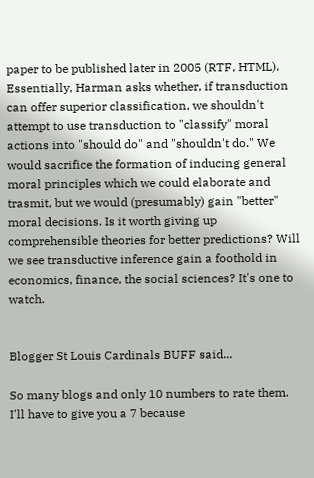paper to be published later in 2005 (RTF, HTML). Essentially, Harman asks whether, if transduction can offer superior classification, we shouldn't attempt to use transduction to "classify" moral actions into "should do" and "shouldn't do." We would sacrifice the formation of inducing general moral principles which we could elaborate and trasmit, but we would (presumably) gain "better" moral decisions. Is it worth giving up comprehensible theories for better predictions? Will we see transductive inference gain a foothold in economics, finance, the social sciences? It's one to watch.


Blogger St Louis Cardinals BUFF said...

So many blogs and only 10 numbers to rate them. I'll have to give you a 7 because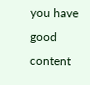you have good content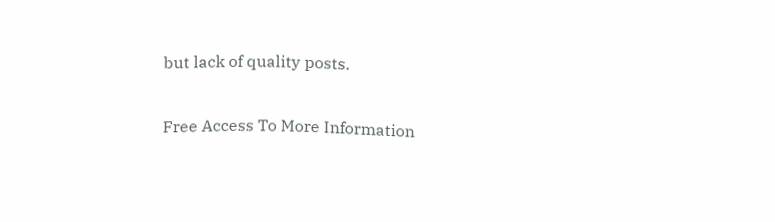but lack of quality posts.

Free Access To More Information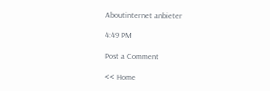Aboutinternet anbieter

4:49 PM

Post a Comment

<< Home